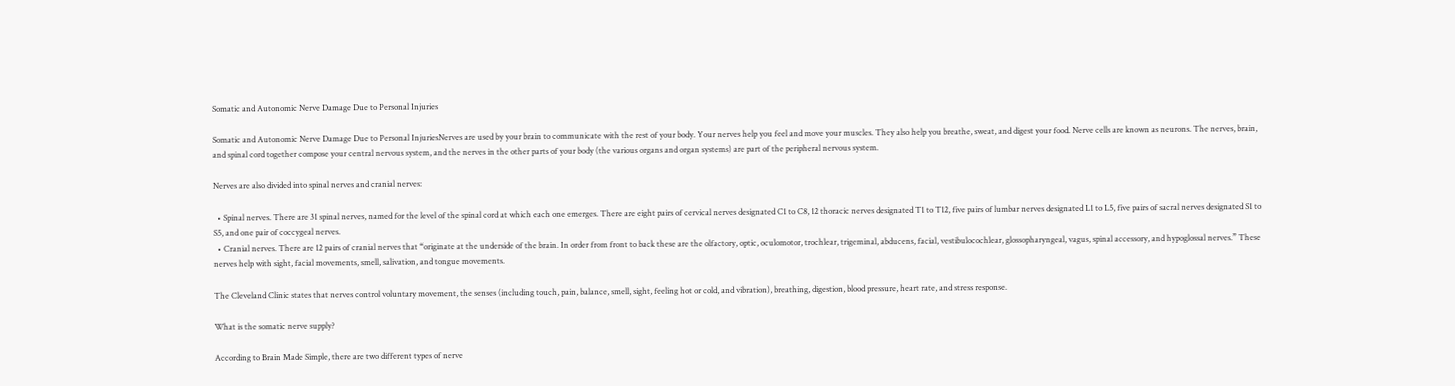Somatic and Autonomic Nerve Damage Due to Personal Injuries

Somatic and Autonomic Nerve Damage Due to Personal InjuriesNerves are used by your brain to communicate with the rest of your body. Your nerves help you feel and move your muscles. They also help you breathe, sweat, and digest your food. Nerve cells are known as neurons. The nerves, brain, and spinal cord together compose your central nervous system, and the nerves in the other parts of your body (the various organs and organ systems) are part of the peripheral nervous system.

Nerves are also divided into spinal nerves and cranial nerves:

  • Spinal nerves. There are 31 spinal nerves, named for the level of the spinal cord at which each one emerges. There are eight pairs of cervical nerves designated C1 to C8, 12 thoracic nerves designated T1 to T12, five pairs of lumbar nerves designated L1 to L5, five pairs of sacral nerves designated S1 to S5, and one pair of coccygeal nerves.
  • Cranial nerves. There are 12 pairs of cranial nerves that “originate at the underside of the brain. In order from front to back these are the olfactory, optic, oculomotor, trochlear, trigeminal, abducens, facial, vestibulocochlear, glossopharyngeal, vagus, spinal accessory, and hypoglossal nerves.” These nerves help with sight, facial movements, smell, salivation, and tongue movements.

The Cleveland Clinic states that nerves control voluntary movement, the senses (including touch, pain, balance, smell, sight, feeling hot or cold, and vibration), breathing, digestion, blood pressure, heart rate, and stress response.

What is the somatic nerve supply?

According to Brain Made Simple, there are two different types of nerve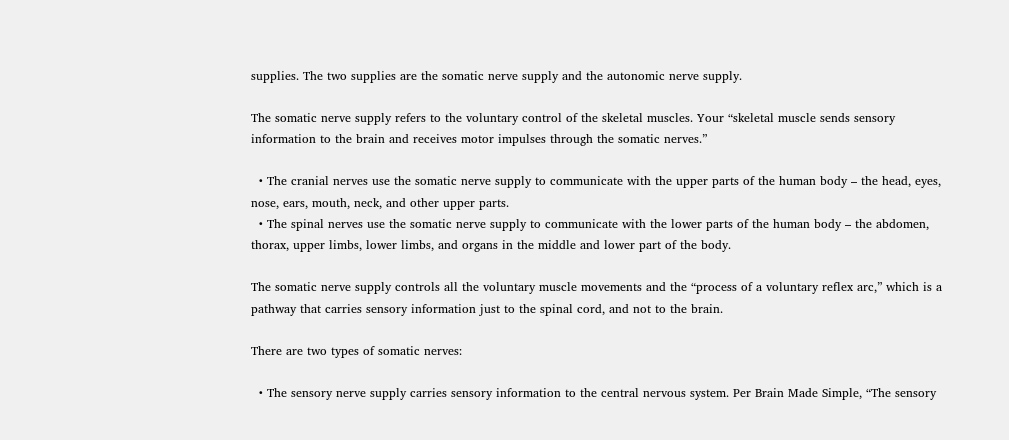supplies. The two supplies are the somatic nerve supply and the autonomic nerve supply.

The somatic nerve supply refers to the voluntary control of the skeletal muscles. Your “skeletal muscle sends sensory information to the brain and receives motor impulses through the somatic nerves.”

  • The cranial nerves use the somatic nerve supply to communicate with the upper parts of the human body – the head, eyes, nose, ears, mouth, neck, and other upper parts.
  • The spinal nerves use the somatic nerve supply to communicate with the lower parts of the human body – the abdomen, thorax, upper limbs, lower limbs, and organs in the middle and lower part of the body.

The somatic nerve supply controls all the voluntary muscle movements and the “process of a voluntary reflex arc,” which is a pathway that carries sensory information just to the spinal cord, and not to the brain.

There are two types of somatic nerves:

  • The sensory nerve supply carries sensory information to the central nervous system. Per Brain Made Simple, “The sensory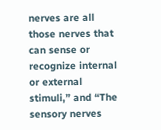nerves are all those nerves that can sense or recognize internal or external stimuli,” and “The sensory nerves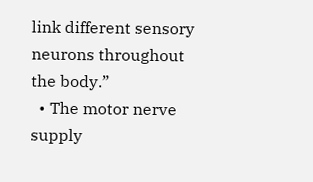link different sensory neurons throughout the body.”
  • The motor nerve supply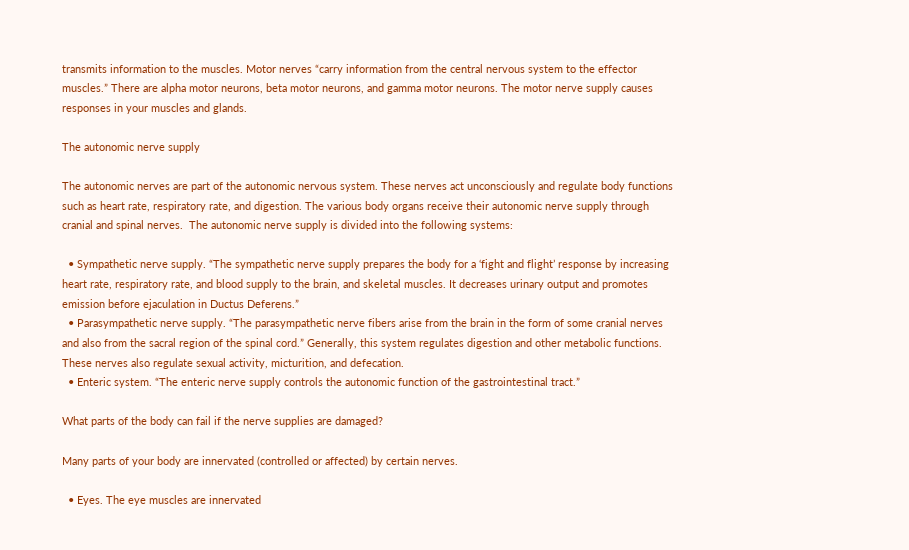transmits information to the muscles. Motor nerves “carry information from the central nervous system to the effector muscles.” There are alpha motor neurons, beta motor neurons, and gamma motor neurons. The motor nerve supply causes responses in your muscles and glands.

The autonomic nerve supply

The autonomic nerves are part of the autonomic nervous system. These nerves act unconsciously and regulate body functions such as heart rate, respiratory rate, and digestion. The various body organs receive their autonomic nerve supply through cranial and spinal nerves.  The autonomic nerve supply is divided into the following systems:

  • Sympathetic nerve supply. “The sympathetic nerve supply prepares the body for a ‘fight and flight’ response by increasing heart rate, respiratory rate, and blood supply to the brain, and skeletal muscles. It decreases urinary output and promotes emission before ejaculation in Ductus Deferens.”
  • Parasympathetic nerve supply. “The parasympathetic nerve fibers arise from the brain in the form of some cranial nerves and also from the sacral region of the spinal cord.” Generally, this system regulates digestion and other metabolic functions. These nerves also regulate sexual activity, micturition, and defecation.
  • Enteric system. “The enteric nerve supply controls the autonomic function of the gastrointestinal tract.”

What parts of the body can fail if the nerve supplies are damaged?

Many parts of your body are innervated (controlled or affected) by certain nerves.

  • Eyes. The eye muscles are innervated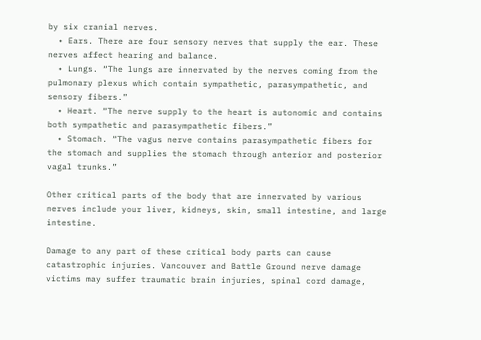by six cranial nerves.
  • Ears. There are four sensory nerves that supply the ear. These nerves affect hearing and balance.
  • Lungs. “The lungs are innervated by the nerves coming from the pulmonary plexus which contain sympathetic, parasympathetic, and sensory fibers.”
  • Heart. “The nerve supply to the heart is autonomic and contains both sympathetic and parasympathetic fibers.”
  • Stomach. “The vagus nerve contains parasympathetic fibers for the stomach and supplies the stomach through anterior and posterior vagal trunks.”

Other critical parts of the body that are innervated by various nerves include your liver, kidneys, skin, small intestine, and large intestine.

Damage to any part of these critical body parts can cause catastrophic injuries. Vancouver and Battle Ground nerve damage victims may suffer traumatic brain injuries, spinal cord damage,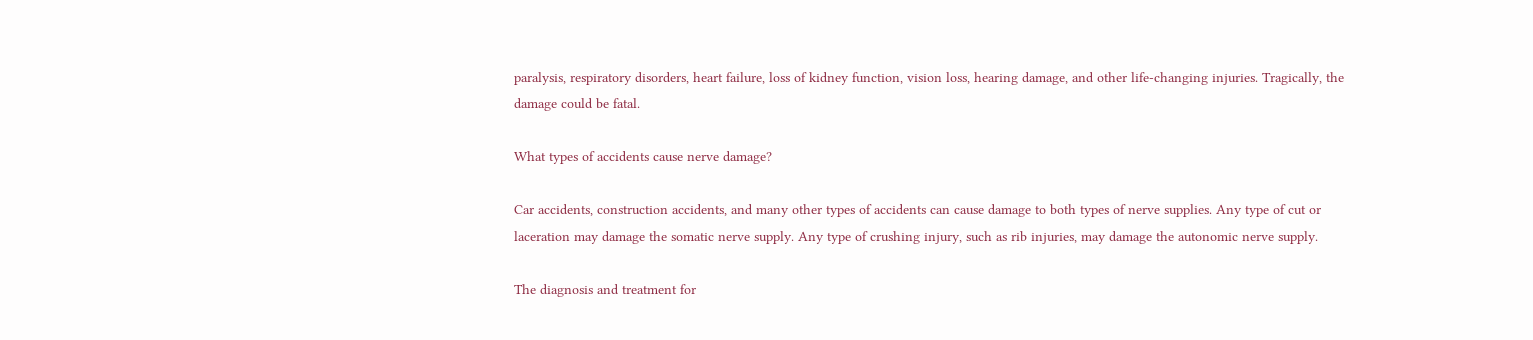paralysis, respiratory disorders, heart failure, loss of kidney function, vision loss, hearing damage, and other life-changing injuries. Tragically, the damage could be fatal.

What types of accidents cause nerve damage?

Car accidents, construction accidents, and many other types of accidents can cause damage to both types of nerve supplies. Any type of cut or laceration may damage the somatic nerve supply. Any type of crushing injury, such as rib injuries, may damage the autonomic nerve supply.

The diagnosis and treatment for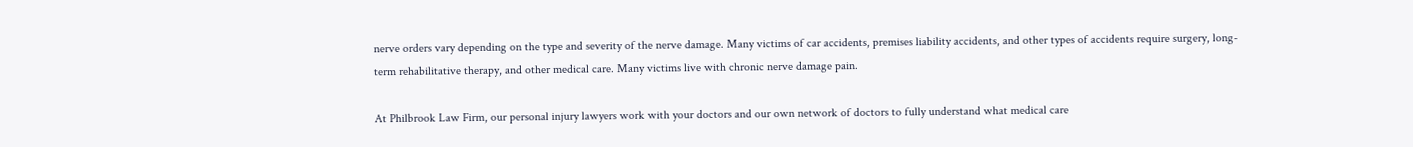nerve orders vary depending on the type and severity of the nerve damage. Many victims of car accidents, premises liability accidents, and other types of accidents require surgery, long-term rehabilitative therapy, and other medical care. Many victims live with chronic nerve damage pain.

At Philbrook Law Firm, our personal injury lawyers work with your doctors and our own network of doctors to fully understand what medical care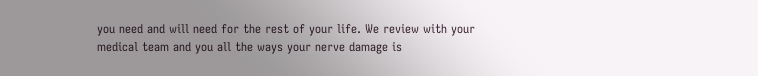you need and will need for the rest of your life. We review with your medical team and you all the ways your nerve damage is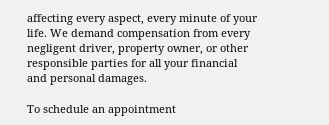affecting every aspect, every minute of your life. We demand compensation from every negligent driver, property owner, or other responsible parties for all your financial and personal damages.

To schedule an appointment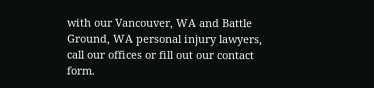with our Vancouver, WA and Battle Ground, WA personal injury lawyers, call our offices or fill out our contact form.